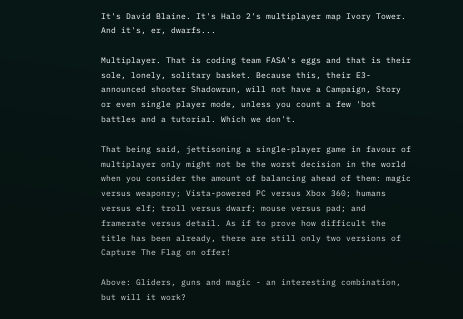It's David Blaine. It's Halo 2's multiplayer map Ivory Tower. And it's, er, dwarfs...

Multiplayer. That is coding team FASA's eggs and that is their sole, lonely, solitary basket. Because this, their E3-announced shooter Shadowrun, will not have a Campaign, Story or even single player mode, unless you count a few 'bot battles and a tutorial. Which we don't.

That being said, jettisoning a single-player game in favour of multiplayer only might not be the worst decision in the world when you consider the amount of balancing ahead of them: magic versus weaponry; Vista-powered PC versus Xbox 360; humans versus elf; troll versus dwarf; mouse versus pad; and framerate versus detail. As if to prove how difficult the title has been already, there are still only two versions of Capture The Flag on offer!

Above: Gliders, guns and magic - an interesting combination, but will it work?